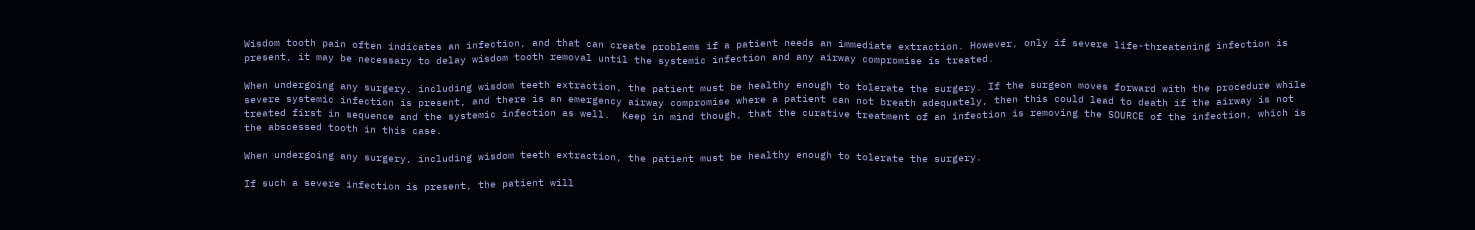Wisdom tooth pain often indicates an infection, and that can create problems if a patient needs an immediate extraction. However, only if severe life-threatening infection is present, it may be necessary to delay wisdom tooth removal until the systemic infection and any airway compromise is treated.

When undergoing any surgery, including wisdom teeth extraction, the patient must be healthy enough to tolerate the surgery. If the surgeon moves forward with the procedure while severe systemic infection is present, and there is an emergency airway compromise where a patient can not breath adequately, then this could lead to death if the airway is not treated first in sequence and the systemic infection as well.  Keep in mind though, that the curative treatment of an infection is removing the SOURCE of the infection, which is the abscessed tooth in this case.

When undergoing any surgery, including wisdom teeth extraction, the patient must be healthy enough to tolerate the surgery.

If such a severe infection is present, the patient will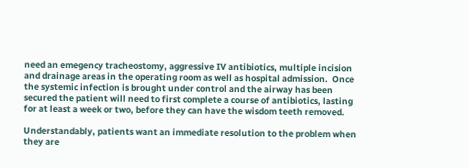need an emegency tracheostomy, aggressive IV antibiotics, multiple incision and drainage areas in the operating room as well as hospital admission.  Once the systemic infection is brought under control and the airway has been secured the patient will need to first complete a course of antibiotics, lasting for at least a week or two, before they can have the wisdom teeth removed.

Understandably, patients want an immediate resolution to the problem when they are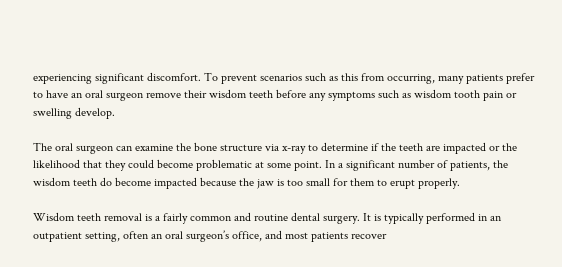experiencing significant discomfort. To prevent scenarios such as this from occurring, many patients prefer to have an oral surgeon remove their wisdom teeth before any symptoms such as wisdom tooth pain or swelling develop.

The oral surgeon can examine the bone structure via x-ray to determine if the teeth are impacted or the likelihood that they could become problematic at some point. In a significant number of patients, the wisdom teeth do become impacted because the jaw is too small for them to erupt properly.

Wisdom teeth removal is a fairly common and routine dental surgery. It is typically performed in an outpatient setting, often an oral surgeon’s office, and most patients recover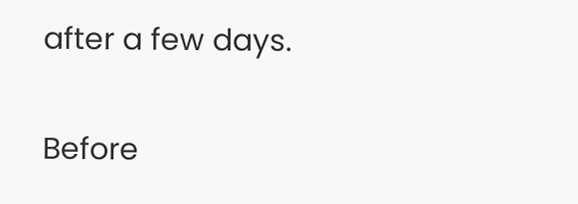after a few days.

Before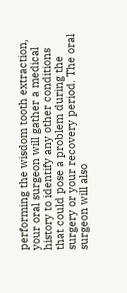performing the wisdom tooth extraction, your oral surgeon will gather a medical history to identify any other conditions that could pose a problem during the surgery or your recovery period. The oral surgeon will also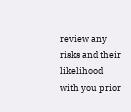review any risks and their likelihood with you prior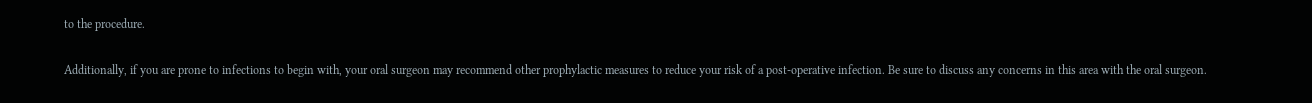to the procedure.

Additionally, if you are prone to infections to begin with, your oral surgeon may recommend other prophylactic measures to reduce your risk of a post-operative infection. Be sure to discuss any concerns in this area with the oral surgeon.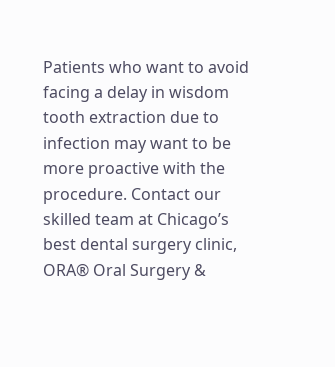Patients who want to avoid facing a delay in wisdom tooth extraction due to infection may want to be more proactive with the procedure. Contact our skilled team at Chicago’s best dental surgery clinic, ORA® Oral Surgery &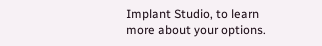Implant Studio, to learn more about your options.